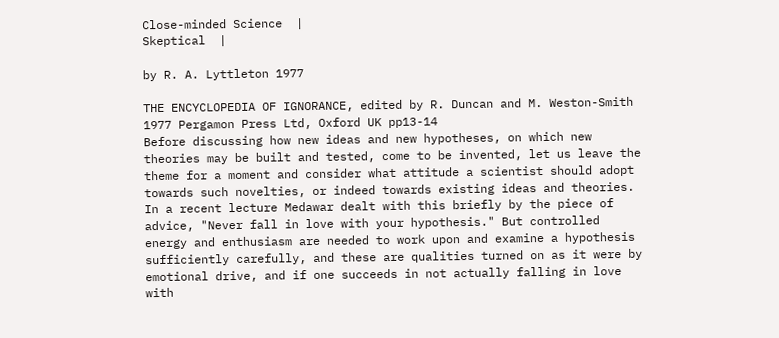Close-minded Science  |
Skeptical  |

by R. A. Lyttleton 1977

THE ENCYCLOPEDIA OF IGNORANCE, edited by R. Duncan and M. Weston-Smith
1977 Pergamon Press Ltd, Oxford UK pp13-14
Before discussing how new ideas and new hypotheses, on which new theories may be built and tested, come to be invented, let us leave the theme for a moment and consider what attitude a scientist should adopt towards such novelties, or indeed towards existing ideas and theories. In a recent lecture Medawar dealt with this briefly by the piece of advice, "Never fall in love with your hypothesis." But controlled energy and enthusiasm are needed to work upon and examine a hypothesis sufficiently carefully, and these are qualities turned on as it were by emotional drive, and if one succeeds in not actually falling in love with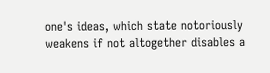one's ideas, which state notoriously weakens if not altogether disables a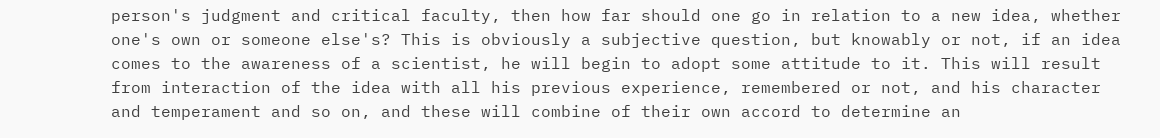person's judgment and critical faculty, then how far should one go in relation to a new idea, whether one's own or someone else's? This is obviously a subjective question, but knowably or not, if an idea comes to the awareness of a scientist, he will begin to adopt some attitude to it. This will result from interaction of the idea with all his previous experience, remembered or not, and his character and temperament and so on, and these will combine of their own accord to determine an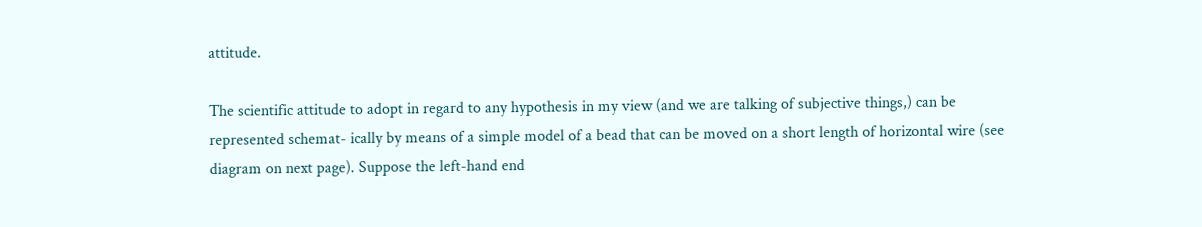attitude.

The scientific attitude to adopt in regard to any hypothesis in my view (and we are talking of subjective things,) can be represented schemat- ically by means of a simple model of a bead that can be moved on a short length of horizontal wire (see diagram on next page). Suppose the left-hand end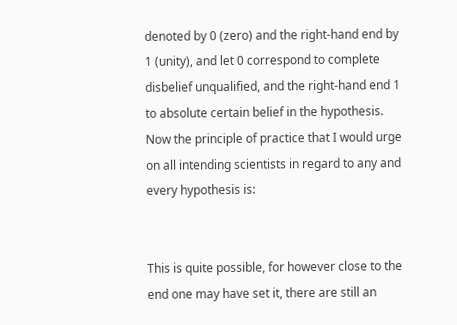denoted by 0 (zero) and the right-hand end by 1 (unity), and let 0 correspond to complete disbelief unqualified, and the right-hand end 1 to absolute certain belief in the hypothesis. Now the principle of practice that I would urge on all intending scientists in regard to any and every hypothesis is:


This is quite possible, for however close to the end one may have set it, there are still an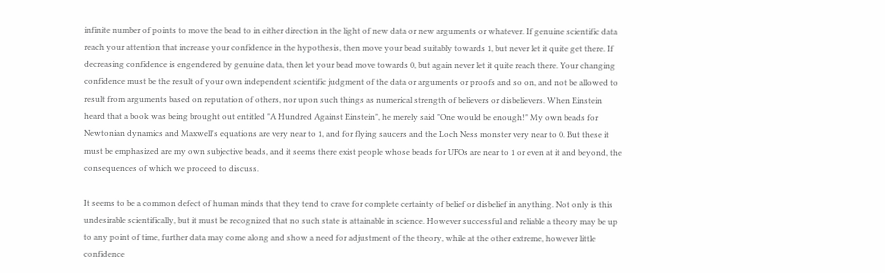infinite number of points to move the bead to in either direction in the light of new data or new arguments or whatever. If genuine scientific data reach your attention that increase your confidence in the hypothesis, then move your bead suitably towards 1, but never let it quite get there. If decreasing confidence is engendered by genuine data, then let your bead move towards 0, but again never let it quite reach there. Your changing confidence must be the result of your own independent scientific judgment of the data or arguments or proofs and so on, and not be allowed to result from arguments based on reputation of others, nor upon such things as numerical strength of believers or disbelievers. When Einstein heard that a book was being brought out entitled "A Hundred Against Einstein", he merely said "One would be enough!" My own beads for Newtonian dynamics and Maxwell's equations are very near to 1, and for flying saucers and the Loch Ness monster very near to 0. But these it must be emphasized are my own subjective beads, and it seems there exist people whose beads for UFOs are near to 1 or even at it and beyond, the consequences of which we proceed to discuss.

It seems to be a common defect of human minds that they tend to crave for complete certainty of belief or disbelief in anything. Not only is this undesirable scientifically, but it must be recognized that no such state is attainable in science. However successful and reliable a theory may be up to any point of time, further data may come along and show a need for adjustment of the theory, while at the other extreme, however little confidence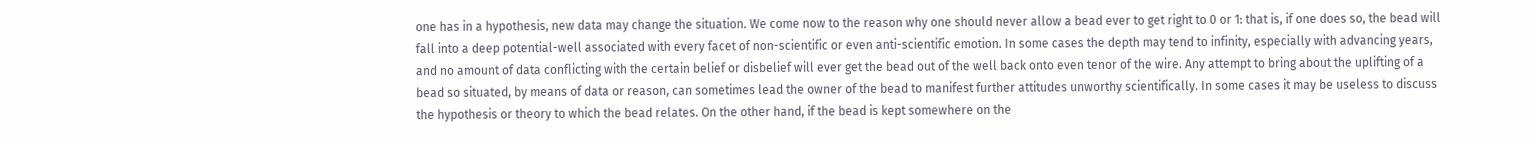one has in a hypothesis, new data may change the situation. We come now to the reason why one should never allow a bead ever to get right to 0 or 1: that is, if one does so, the bead will fall into a deep potential-well associated with every facet of non-scientific or even anti-scientific emotion. In some cases the depth may tend to infinity, especially with advancing years, and no amount of data conflicting with the certain belief or disbelief will ever get the bead out of the well back onto even tenor of the wire. Any attempt to bring about the uplifting of a bead so situated, by means of data or reason, can sometimes lead the owner of the bead to manifest further attitudes unworthy scientifically. In some cases it may be useless to discuss the hypothesis or theory to which the bead relates. On the other hand, if the bead is kept somewhere on the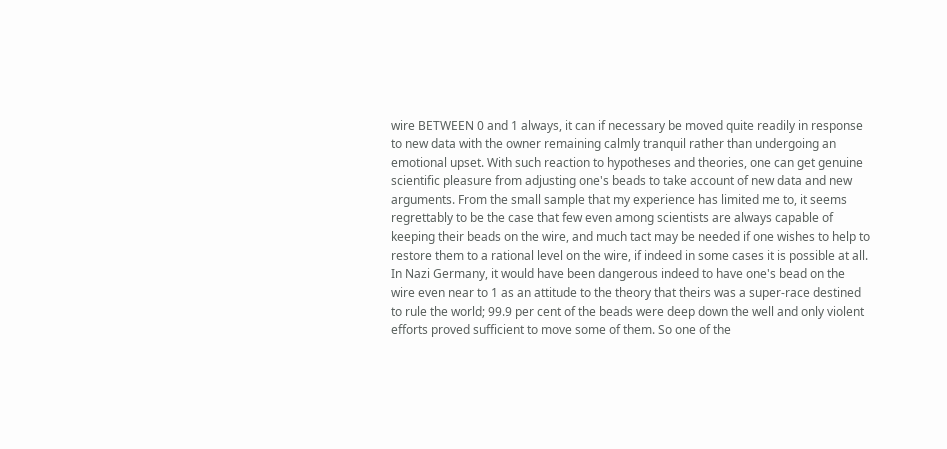wire BETWEEN 0 and 1 always, it can if necessary be moved quite readily in response to new data with the owner remaining calmly tranquil rather than undergoing an emotional upset. With such reaction to hypotheses and theories, one can get genuine scientific pleasure from adjusting one's beads to take account of new data and new arguments. From the small sample that my experience has limited me to, it seems regrettably to be the case that few even among scientists are always capable of keeping their beads on the wire, and much tact may be needed if one wishes to help to restore them to a rational level on the wire, if indeed in some cases it is possible at all. In Nazi Germany, it would have been dangerous indeed to have one's bead on the wire even near to 1 as an attitude to the theory that theirs was a super-race destined to rule the world; 99.9 per cent of the beads were deep down the well and only violent efforts proved sufficient to move some of them. So one of the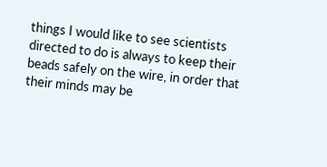things I would like to see scientists directed to do is always to keep their beads safely on the wire, in order that their minds may be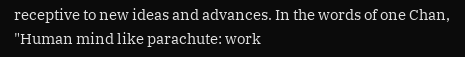receptive to new ideas and advances. In the words of one Chan, "Human mind like parachute: work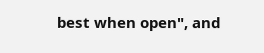best when open", and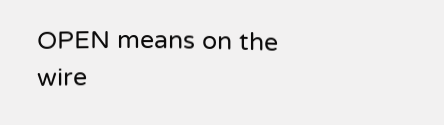OPEN means on the wire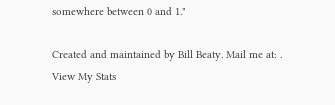somewhere between 0 and 1."

Created and maintained by Bill Beaty. Mail me at: .
View My Stats